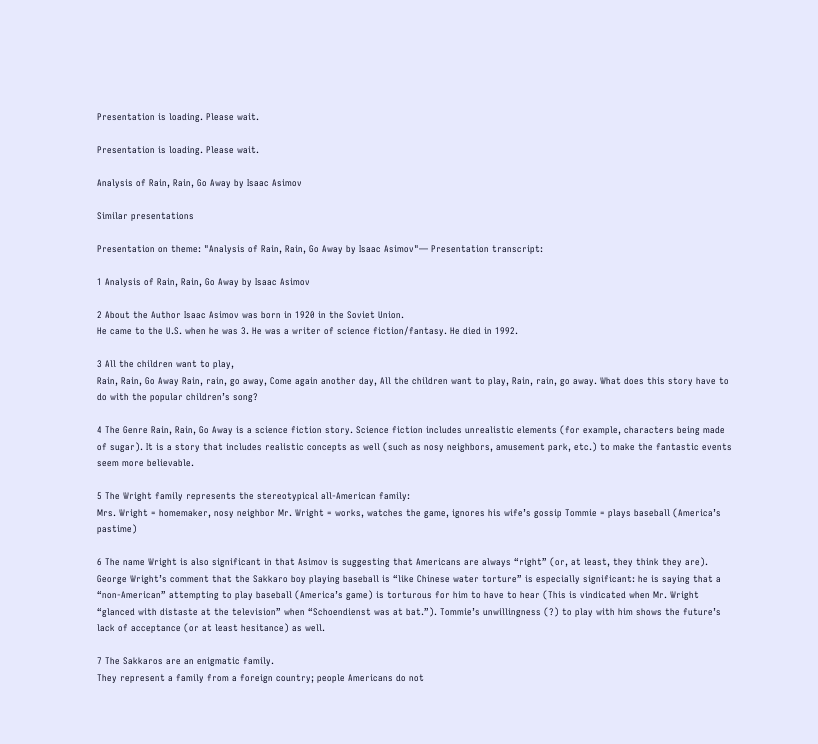Presentation is loading. Please wait.

Presentation is loading. Please wait.

Analysis of Rain, Rain, Go Away by Isaac Asimov

Similar presentations

Presentation on theme: "Analysis of Rain, Rain, Go Away by Isaac Asimov"— Presentation transcript:

1 Analysis of Rain, Rain, Go Away by Isaac Asimov

2 About the Author Isaac Asimov was born in 1920 in the Soviet Union.
He came to the U.S. when he was 3. He was a writer of science fiction/fantasy. He died in 1992.

3 All the children want to play,
Rain, Rain, Go Away Rain, rain, go away, Come again another day, All the children want to play, Rain, rain, go away. What does this story have to do with the popular children’s song?

4 The Genre Rain, Rain, Go Away is a science fiction story. Science fiction includes unrealistic elements (for example, characters being made of sugar). It is a story that includes realistic concepts as well (such as nosy neighbors, amusement park, etc.) to make the fantastic events seem more believable.

5 The Wright family represents the stereotypical all-American family:
Mrs. Wright = homemaker, nosy neighbor Mr. Wright = works, watches the game, ignores his wife’s gossip Tommie = plays baseball (America’s pastime)

6 The name Wright is also significant in that Asimov is suggesting that Americans are always “right” (or, at least, they think they are). George Wright’s comment that the Sakkaro boy playing baseball is “like Chinese water torture” is especially significant: he is saying that a “non-American” attempting to play baseball (America’s game) is torturous for him to have to hear (This is vindicated when Mr. Wright “glanced with distaste at the television” when “Schoendienst was at bat.”). Tommie’s unwillingness (?) to play with him shows the future’s lack of acceptance (or at least hesitance) as well.

7 The Sakkaros are an enigmatic family.
They represent a family from a foreign country; people Americans do not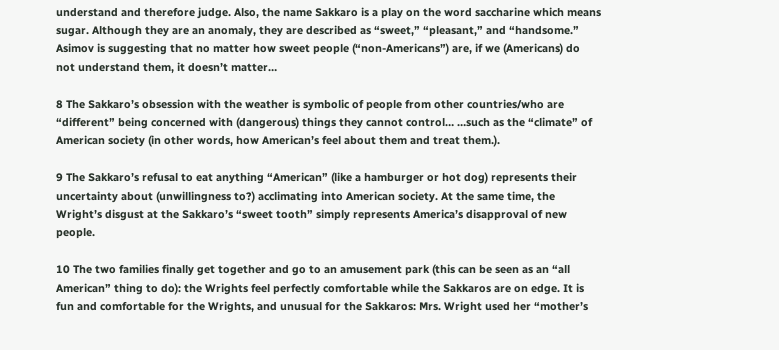understand and therefore judge. Also, the name Sakkaro is a play on the word saccharine which means sugar. Although they are an anomaly, they are described as “sweet,” “pleasant,” and “handsome.” Asimov is suggesting that no matter how sweet people (“non-Americans”) are, if we (Americans) do not understand them, it doesn’t matter…

8 The Sakkaro’s obsession with the weather is symbolic of people from other countries/who are “different” being concerned with (dangerous) things they cannot control… …such as the “climate” of American society (in other words, how American’s feel about them and treat them.).

9 The Sakkaro’s refusal to eat anything “American” (like a hamburger or hot dog) represents their uncertainty about (unwillingness to?) acclimating into American society. At the same time, the Wright’s disgust at the Sakkaro’s “sweet tooth” simply represents America’s disapproval of new people.

10 The two families finally get together and go to an amusement park (this can be seen as an “all American” thing to do): the Wrights feel perfectly comfortable while the Sakkaros are on edge. It is fun and comfortable for the Wrights, and unusual for the Sakkaros: Mrs. Wright used her “mother’s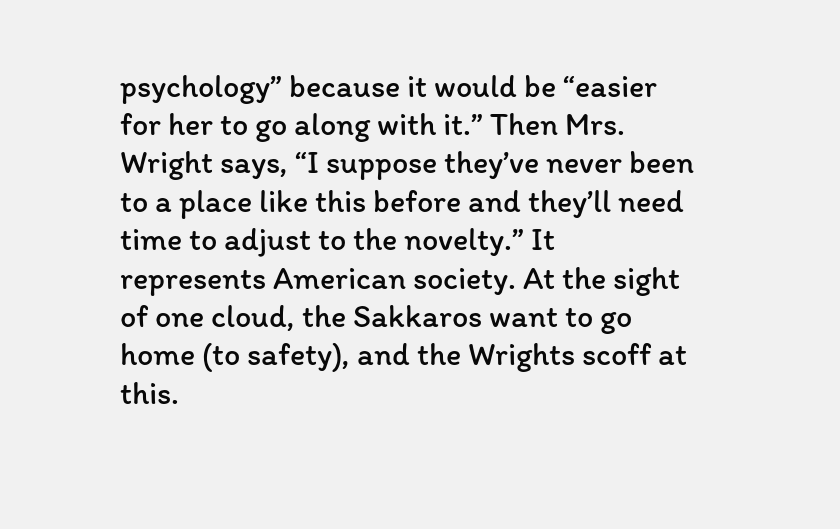psychology” because it would be “easier for her to go along with it.” Then Mrs. Wright says, “I suppose they’ve never been to a place like this before and they’ll need time to adjust to the novelty.” It represents American society. At the sight of one cloud, the Sakkaros want to go home (to safety), and the Wrights scoff at this.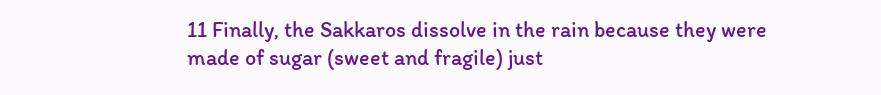11 Finally, the Sakkaros dissolve in the rain because they were made of sugar (sweet and fragile) just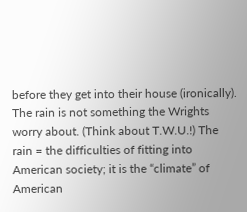before they get into their house (ironically). The rain is not something the Wrights worry about. (Think about T.W.U.!) The rain = the difficulties of fitting into American society; it is the “climate” of American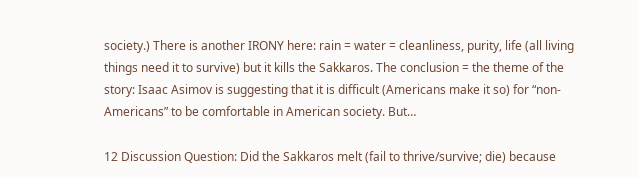society.) There is another IRONY here: rain = water = cleanliness, purity, life (all living things need it to survive) but it kills the Sakkaros. The conclusion = the theme of the story: Isaac Asimov is suggesting that it is difficult (Americans make it so) for “non-Americans” to be comfortable in American society. But…

12 Discussion Question: Did the Sakkaros melt (fail to thrive/survive; die) because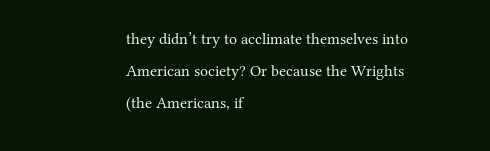they didn’t try to acclimate themselves into American society? Or because the Wrights (the Americans, if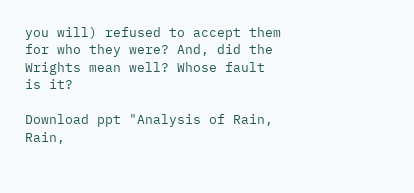you will) refused to accept them for who they were? And, did the Wrights mean well? Whose fault is it?

Download ppt "Analysis of Rain, Rain,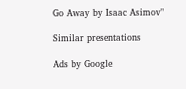Go Away by Isaac Asimov"

Similar presentations

Ads by Google